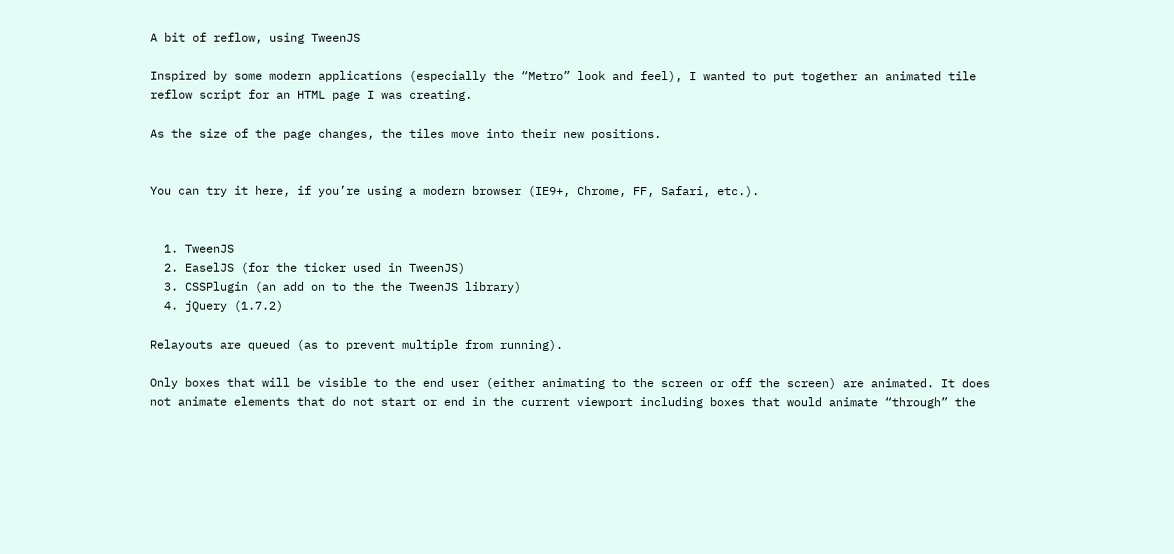A bit of reflow, using TweenJS

Inspired by some modern applications (especially the “Metro” look and feel), I wanted to put together an animated tile reflow script for an HTML page I was creating.

As the size of the page changes, the tiles move into their new positions.


You can try it here, if you’re using a modern browser (IE9+, Chrome, FF, Safari, etc.).


  1. TweenJS
  2. EaselJS (for the ticker used in TweenJS)
  3. CSSPlugin (an add on to the the TweenJS library)
  4. jQuery (1.7.2)

Relayouts are queued (as to prevent multiple from running).

Only boxes that will be visible to the end user (either animating to the screen or off the screen) are animated. It does not animate elements that do not start or end in the current viewport including boxes that would animate “through” the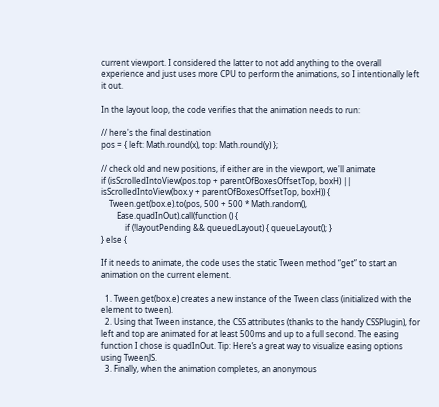current viewport. I considered the latter to not add anything to the overall experience and just uses more CPU to perform the animations, so I intentionally left it out.

In the layout loop, the code verifies that the animation needs to run:

// here's the final destination
pos = { left: Math.round(x), top: Math.round(y) };

// check old and new positions, if either are in the viewport, we'll animate
if (isScrolledIntoView(pos.top + parentOfBoxesOffsetTop, boxH) || isScrolledIntoView(box.y + parentOfBoxesOffsetTop, boxH)) {
    Tween.get(box.e).to(pos, 500 + 500 * Math.random(),
        Ease.quadInOut).call(function () {
            if (!layoutPending && queuedLayout) { queueLayout(); }
} else {

If it needs to animate, the code uses the static Tween method “get” to start an animation on the current element.

  1. Tween.get(box.e) creates a new instance of the Tween class (initialized with the element to tween).
  2. Using that Tween instance, the CSS attributes (thanks to the handy CSSPlugin), for left and top are animated for at least 500ms and up to a full second. The easing function I chose is quadInOut. Tip: Here’s a great way to visualize easing options using TweenJS.
  3. Finally, when the animation completes, an anonymous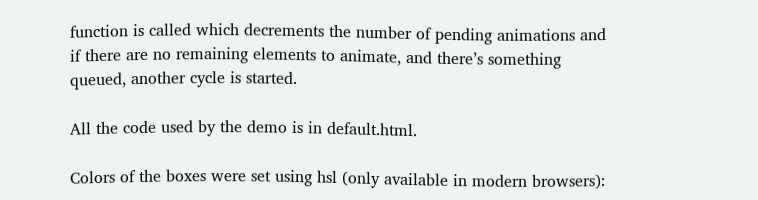function is called which decrements the number of pending animations and if there are no remaining elements to animate, and there’s something queued, another cycle is started.

All the code used by the demo is in default.html.

Colors of the boxes were set using hsl (only available in modern browsers):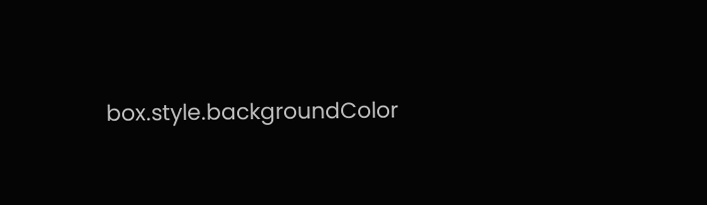box.style.backgroundColor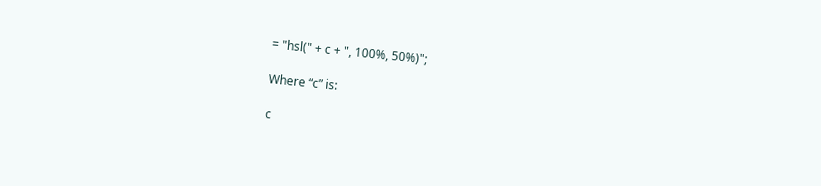= "hsl(" + c + ", 100%, 50%)";

Where “c” is:

c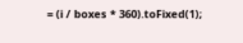= (i / boxes * 360).toFixed(1);